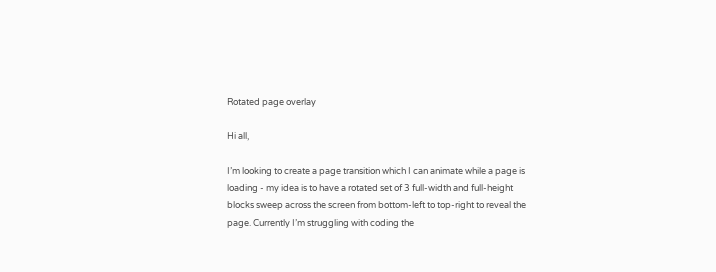Rotated page overlay

Hi all,

I’m looking to create a page transition which I can animate while a page is loading - my idea is to have a rotated set of 3 full-width and full-height blocks sweep across the screen from bottom-left to top-right to reveal the page. Currently I’m struggling with coding the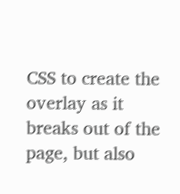CSS to create the overlay as it breaks out of the page, but also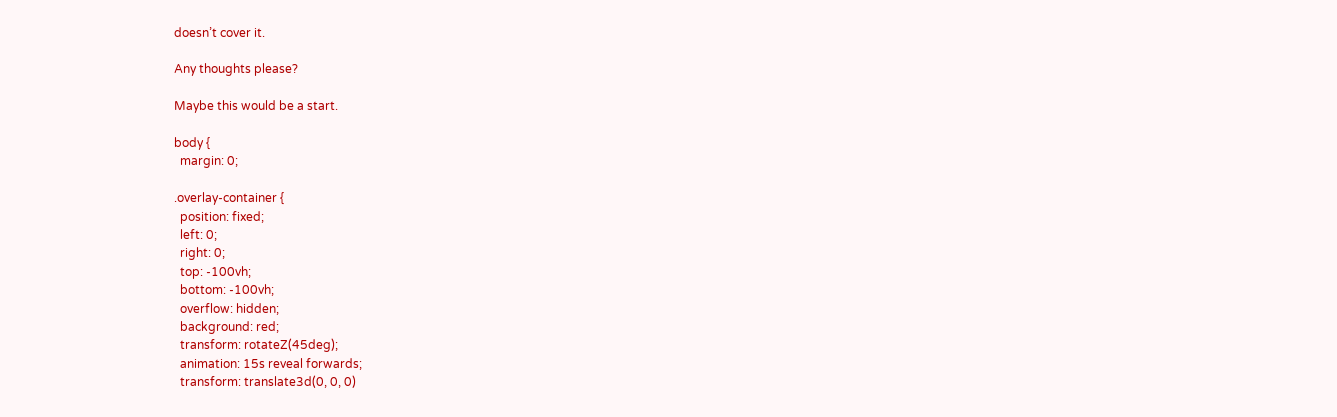doesn’t cover it.

Any thoughts please?

Maybe this would be a start.

body {
  margin: 0;

.overlay-container {
  position: fixed;
  left: 0;
  right: 0;
  top: -100vh;
  bottom: -100vh;
  overflow: hidden;
  background: red;
  transform: rotateZ(45deg);
  animation: 15s reveal forwards;
  transform: translate3d(0, 0, 0)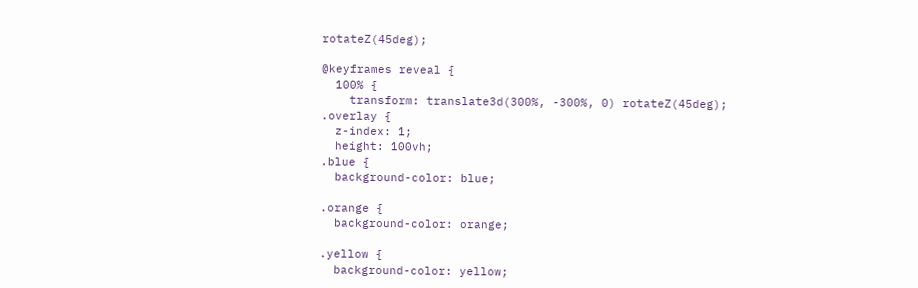rotateZ(45deg);

@keyframes reveal {
  100% {
    transform: translate3d(300%, -300%, 0) rotateZ(45deg);
.overlay {
  z-index: 1;
  height: 100vh;
.blue {
  background-color: blue;

.orange {
  background-color: orange;

.yellow {
  background-color: yellow;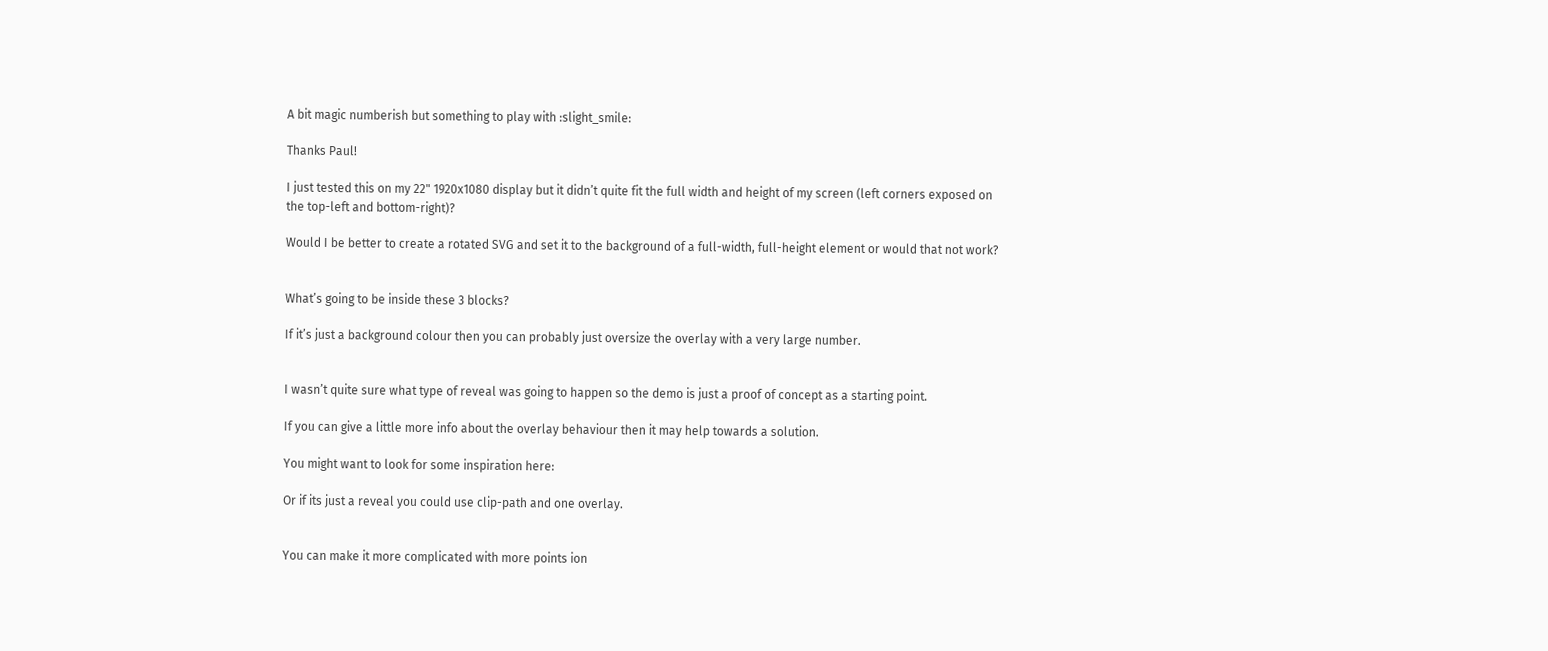A bit magic numberish but something to play with :slight_smile:

Thanks Paul!

I just tested this on my 22" 1920x1080 display but it didn’t quite fit the full width and height of my screen (left corners exposed on the top-left and bottom-right)?

Would I be better to create a rotated SVG and set it to the background of a full-width, full-height element or would that not work?


What’s going to be inside these 3 blocks?

If it’s just a background colour then you can probably just oversize the overlay with a very large number.


I wasn’t quite sure what type of reveal was going to happen so the demo is just a proof of concept as a starting point.

If you can give a little more info about the overlay behaviour then it may help towards a solution.

You might want to look for some inspiration here:

Or if its just a reveal you could use clip-path and one overlay.


You can make it more complicated with more points ion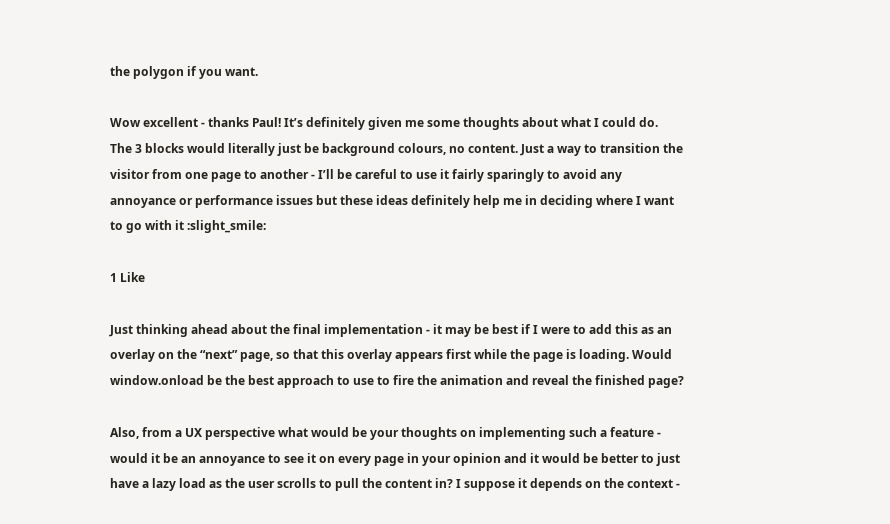the polygon if you want.

Wow excellent - thanks Paul! It’s definitely given me some thoughts about what I could do.
The 3 blocks would literally just be background colours, no content. Just a way to transition the visitor from one page to another - I’ll be careful to use it fairly sparingly to avoid any annoyance or performance issues but these ideas definitely help me in deciding where I want to go with it :slight_smile:

1 Like

Just thinking ahead about the final implementation - it may be best if I were to add this as an overlay on the “next” page, so that this overlay appears first while the page is loading. Would window.onload be the best approach to use to fire the animation and reveal the finished page?

Also, from a UX perspective what would be your thoughts on implementing such a feature - would it be an annoyance to see it on every page in your opinion and it would be better to just have a lazy load as the user scrolls to pull the content in? I suppose it depends on the context -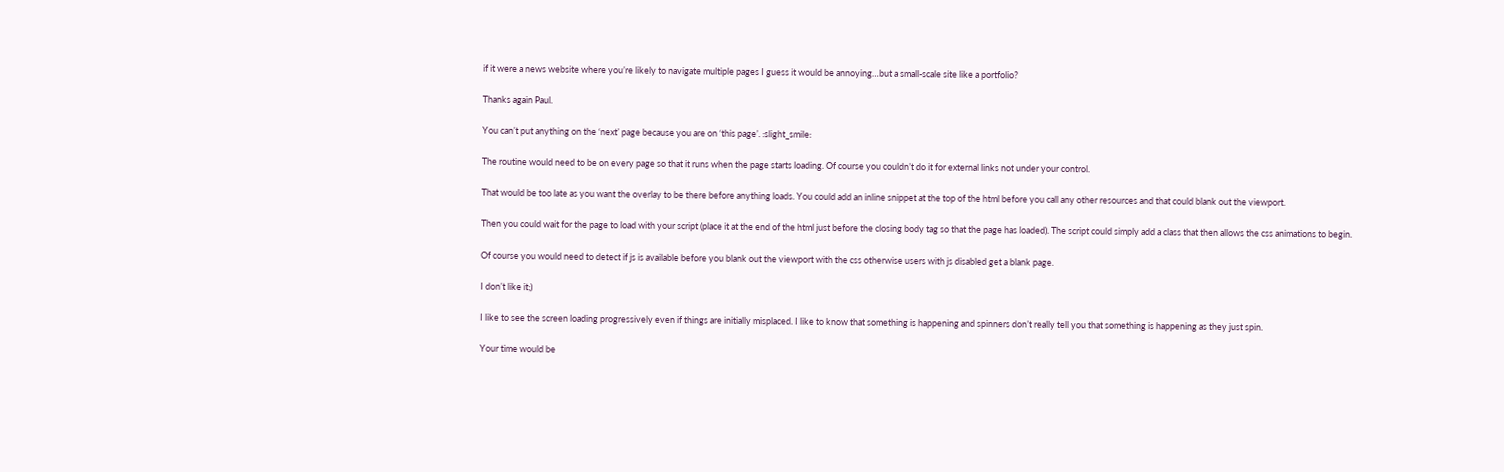if it were a news website where you’re likely to navigate multiple pages I guess it would be annoying…but a small-scale site like a portfolio?

Thanks again Paul.

You can’t put anything on the ‘next’ page because you are on ‘this page’. :slight_smile:

The routine would need to be on every page so that it runs when the page starts loading. Of course you couldn’t do it for external links not under your control.

That would be too late as you want the overlay to be there before anything loads. You could add an inline snippet at the top of the html before you call any other resources and that could blank out the viewport.

Then you could wait for the page to load with your script (place it at the end of the html just before the closing body tag so that the page has loaded). The script could simply add a class that then allows the css animations to begin.

Of course you would need to detect if js is available before you blank out the viewport with the css otherwise users with js disabled get a blank page.

I don’t like it;)

I like to see the screen loading progressively even if things are initially misplaced. I like to know that something is happening and spinners don’t really tell you that something is happening as they just spin.

Your time would be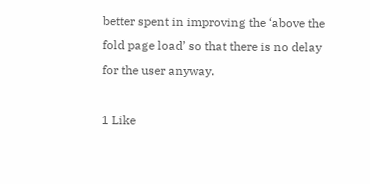better spent in improving the ‘above the fold page load’ so that there is no delay for the user anyway.

1 Like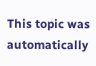This topic was automatically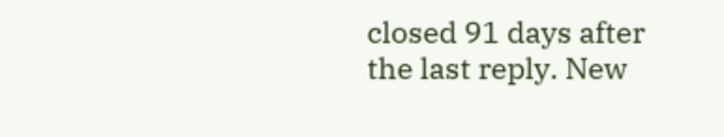closed 91 days after the last reply. New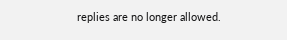replies are no longer allowed.